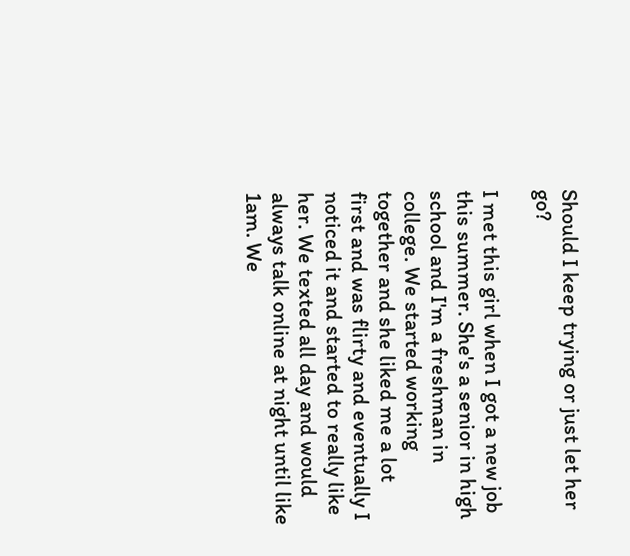Should I keep trying or just let her go?

I met this girl when I got a new job this summer. She's a senior in high school and I'm a freshman in college. We started working together and she liked me a lot first and was flirty and eventually I noticed it and started to really like her. We texted all day and would always talk online at night until like 1am. We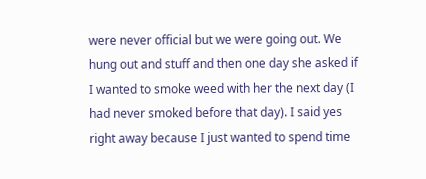were never official but we were going out. We hung out and stuff and then one day she asked if I wanted to smoke weed with her the next day (I had never smoked before that day). I said yes right away because I just wanted to spend time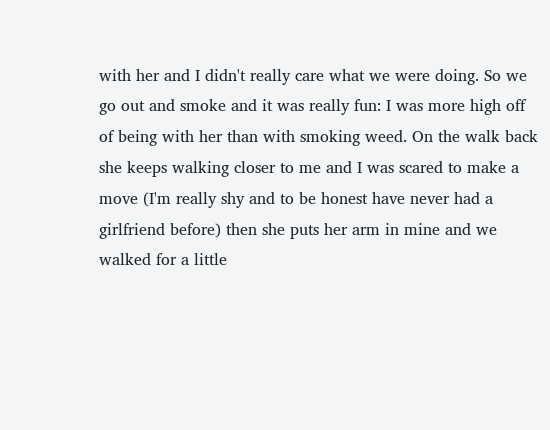with her and I didn't really care what we were doing. So we go out and smoke and it was really fun: I was more high off of being with her than with smoking weed. On the walk back she keeps walking closer to me and I was scared to make a move (I'm really shy and to be honest have never had a girlfriend before) then she puts her arm in mine and we walked for a little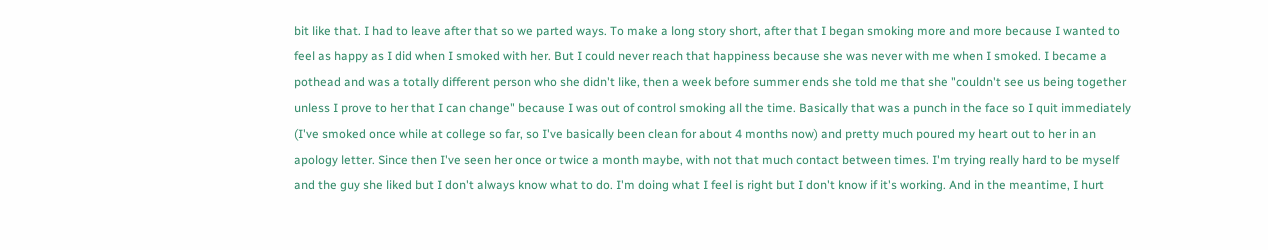bit like that. I had to leave after that so we parted ways. To make a long story short, after that I began smoking more and more because I wanted to feel as happy as I did when I smoked with her. But I could never reach that happiness because she was never with me when I smoked. I became a pothead and was a totally different person who she didn't like, then a week before summer ends she told me that she "couldn't see us being together unless I prove to her that I can change" because I was out of control smoking all the time. Basically that was a punch in the face so I quit immediately (I've smoked once while at college so far, so I've basically been clean for about 4 months now) and pretty much poured my heart out to her in an apology letter. Since then I've seen her once or twice a month maybe, with not that much contact between times. I'm trying really hard to be myself and the guy she liked but I don't always know what to do. I'm doing what I feel is right but I don't know if it's working. And in the meantime, I hurt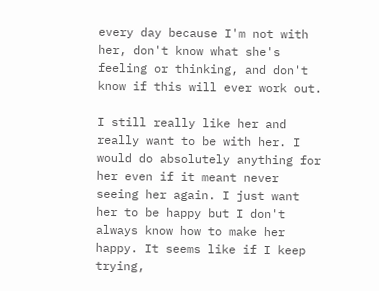every day because I'm not with her, don't know what she's feeling or thinking, and don't know if this will ever work out.

I still really like her and really want to be with her. I would do absolutely anything for her even if it meant never seeing her again. I just want her to be happy but I don't always know how to make her happy. It seems like if I keep trying,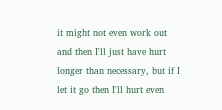it might not even work out and then I'll just have hurt longer than necessary, but if I let it go then I'll hurt even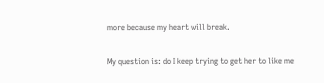more because my heart will break.

My question is: do I keep trying to get her to like me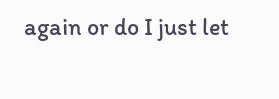again or do I just let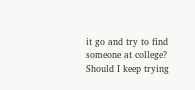it go and try to find someone at college?
Should I keep trying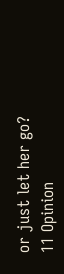or just let her go?
11 Opinion